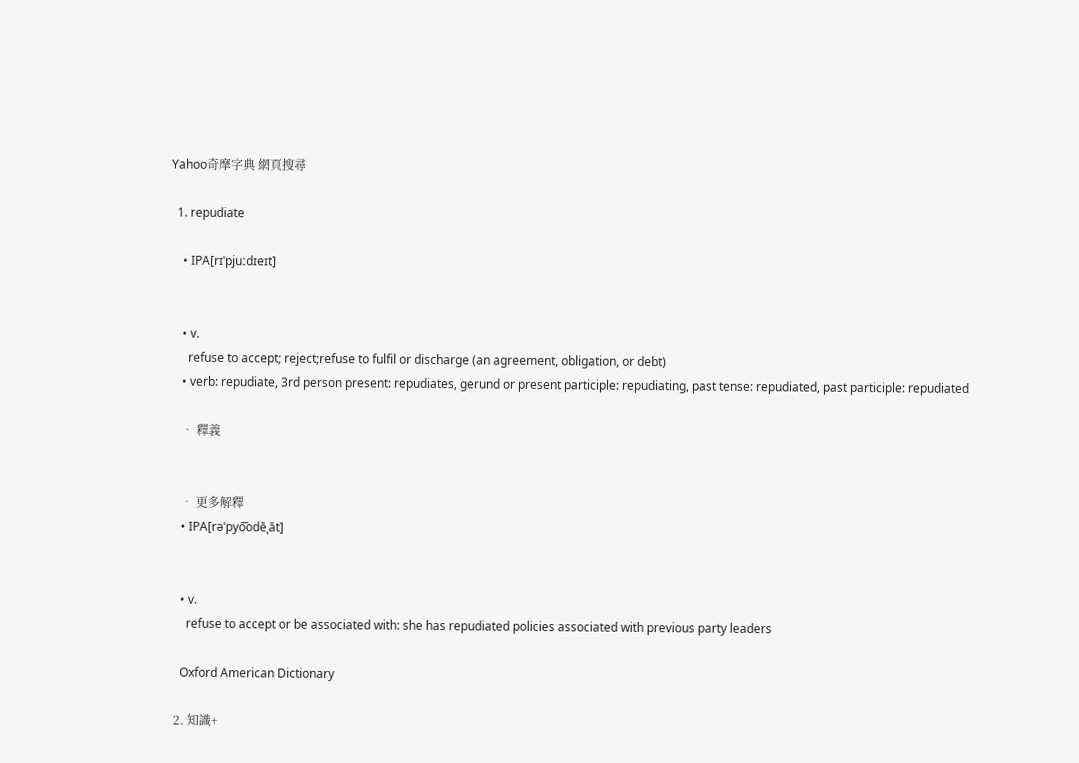Yahoo奇摩字典 網頁搜尋

  1. repudiate

    • IPA[rɪˈpjuːdɪeɪt]


    • v.
      refuse to accept; reject;refuse to fulfil or discharge (an agreement, obligation, or debt)
    • verb: repudiate, 3rd person present: repudiates, gerund or present participle: repudiating, past tense: repudiated, past participle: repudiated

    • 釋義


    • 更多解釋
    • IPA[rəˈpyo͞odēˌāt]


    • v.
      refuse to accept or be associated with: she has repudiated policies associated with previous party leaders

    Oxford American Dictionary

  2. 知識+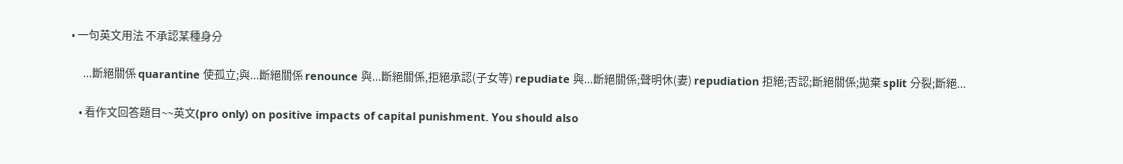• 一句英文用法 不承認某種身分

      ...斷絕關係 quarantine 使孤立;與...斷絕關係 renounce 與...斷絕關係,拒絕承認(子女等) repudiate 與...斷絕關係;聲明休(妻) repudiation 拒絕;否認;斷絕關係;拋棄 split 分裂;斷絕...

    • 看作文回答題目~~英文(pro only) on positive impacts of capital punishment. You should also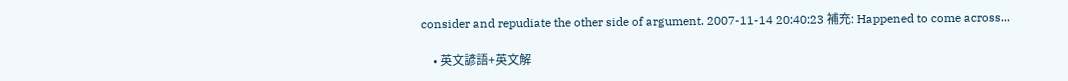consider and repudiate the other side of argument. 2007-11-14 20:40:23 補充: Happened to come across...

    • 英文諺語+英文解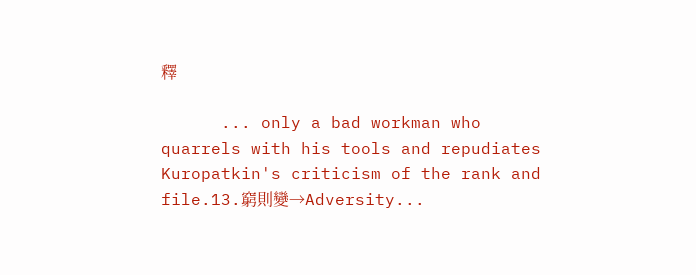釋

      ... only a bad workman who quarrels with his tools and repudiates Kuropatkin's criticism of the rank and file.13.窮則變→Adversity...